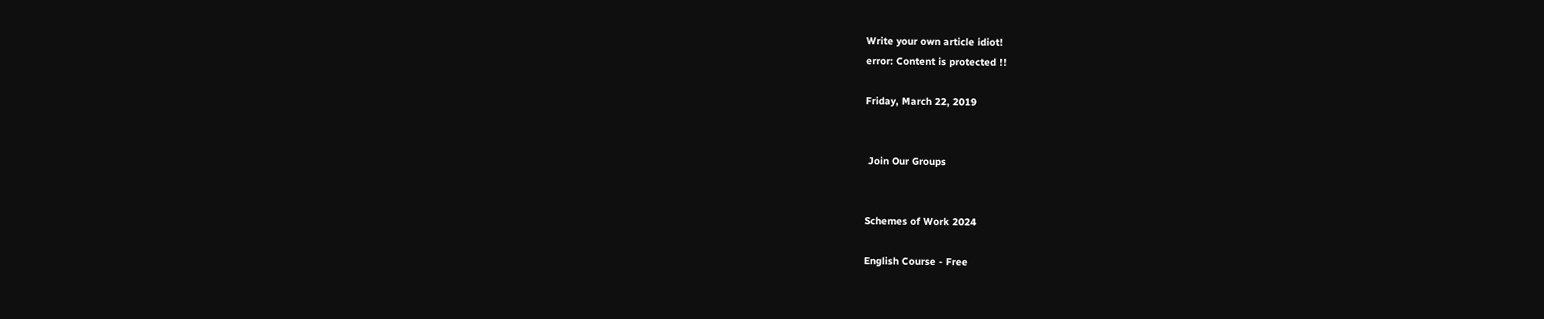Write your own article idiot!
error: Content is protected !!

Friday, March 22, 2019


 Join Our Groups


Schemes of Work 2024

English Course - Free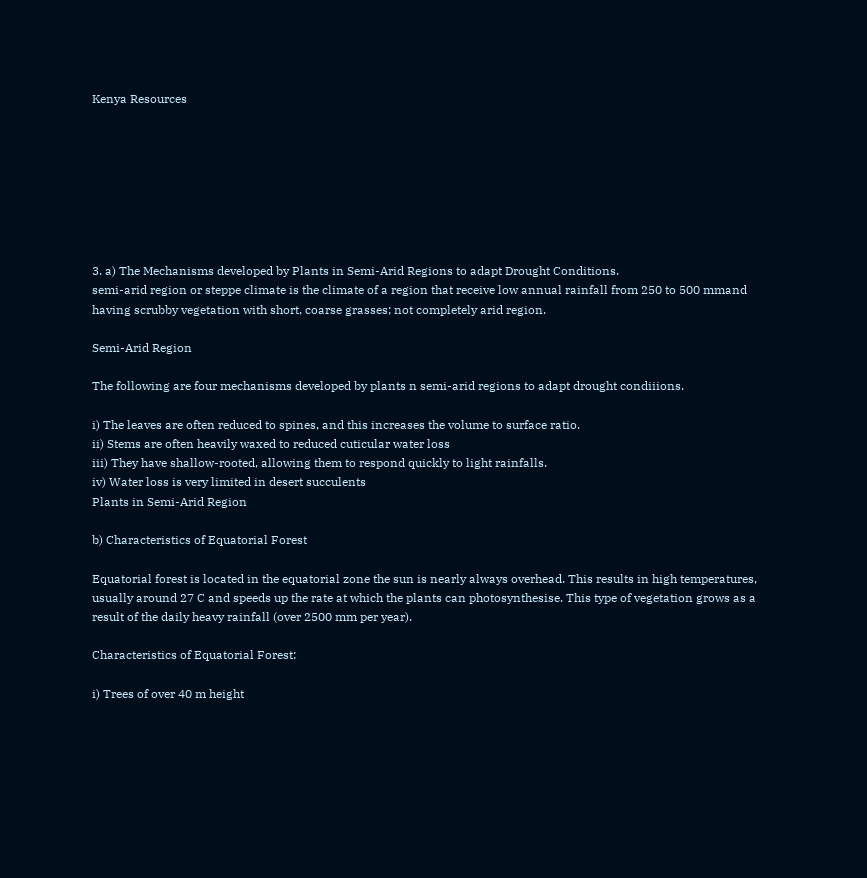Kenya Resources








3. a) The Mechanisms developed by Plants in Semi-Arid Regions to adapt Drought Conditions.
semi-arid region or steppe climate is the climate of a region that receive low annual rainfall from 250 to 500 mmand having scrubby vegetation with short, coarse grasses; not completely arid region.

Semi-Arid Region

The following are four mechanisms developed by plants n semi-arid regions to adapt drought condiiions.

i) The leaves are often reduced to spines, and this increases the volume to surface ratio.
ii) Stems are often heavily waxed to reduced cuticular water loss
iii) They have shallow-rooted, allowing them to respond quickly to light rainfalls.
iv) Water loss is very limited in desert succulents
Plants in Semi-Arid Region

b) Characteristics of Equatorial Forest

Equatorial forest is located in the equatorial zone the sun is nearly always overhead. This results in high temperatures, usually around 27 C and speeds up the rate at which the plants can photosynthesise. This type of vegetation grows as a result of the daily heavy rainfall (over 2500 mm per year).

Characteristics of Equatorial Forest:

i) Trees of over 40 m height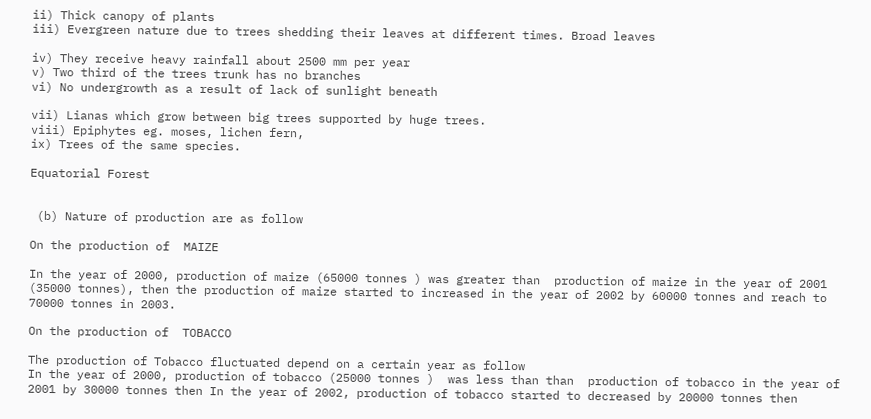ii) Thick canopy of plants
iii) Evergreen nature due to trees shedding their leaves at different times. Broad leaves

iv) They receive heavy rainfall about 2500 mm per year
v) Two third of the trees trunk has no branches
vi) No undergrowth as a result of lack of sunlight beneath

vii) Lianas which grow between big trees supported by huge trees.
viii) Epiphytes eg. moses, lichen fern,
ix) Trees of the same species.

Equatorial Forest


 (b) Nature of production are as follow

On the production of  MAIZE

In the year of 2000, production of maize (65000 tonnes ) was greater than  production of maize in the year of 2001 (35000 tonnes), then the production of maize started to increased in the year of 2002 by 60000 tonnes and reach to 70000 tonnes in 2003.

On the production of  TOBACCO

The production of Tobacco fluctuated depend on a certain year as follow
In the year of 2000, production of tobacco (25000 tonnes )  was less than than  production of tobacco in the year of 2001 by 30000 tonnes then In the year of 2002, production of tobacco started to decreased by 20000 tonnes then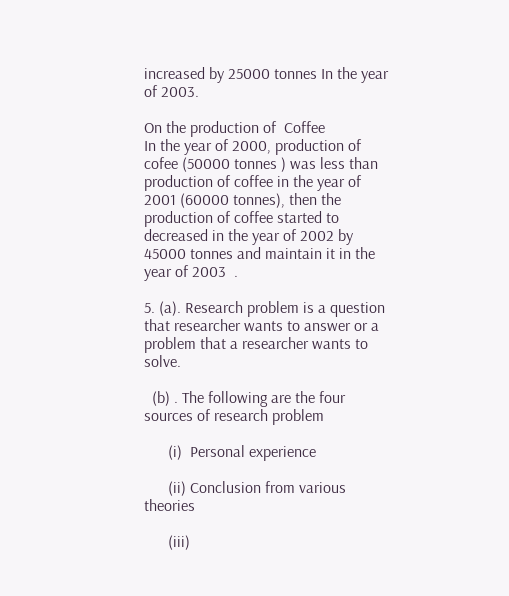increased by 25000 tonnes In the year of 2003.

On the production of  Coffee
In the year of 2000, production of cofee (50000 tonnes ) was less than production of coffee in the year of 2001 (60000 tonnes), then the production of coffee started to decreased in the year of 2002 by 45000 tonnes and maintain it in the year of 2003  .

5. (a). Research problem is a question that researcher wants to answer or a problem that a researcher wants to solve.

  (b) . The following are the four sources of research problem

      (i)  Personal experience

      (ii) Conclusion from various theories

      (iii)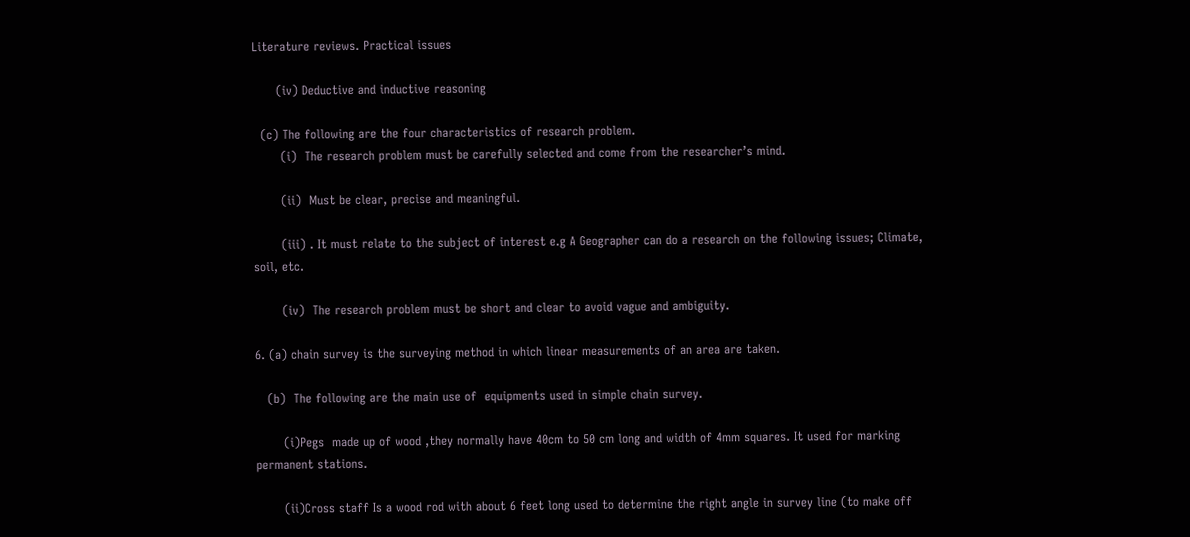Literature reviews. Practical issues

      (iv) Deductive and inductive reasoning

  (c) The following are the four characteristics of research problem.
       (i)  The research problem must be carefully selected and come from the researcher’s mind.

       (ii)  Must be clear, precise and meaningful.

       (iii) . It must relate to the subject of interest e.g A Geographer can do a research on the following issues; Climate, soil, etc.

       (iv)  The research problem must be short and clear to avoid vague and ambiguity.

6. (a) chain survey is the surveying method in which linear measurements of an area are taken.

   (b)  The following are the main use of  equipments used in simple chain survey.

       (i)Pegs  made up of wood ,they normally have 40cm to 50 cm long and width of 4mm squares. It used for marking permanent stations.

       (ii)Cross staff Is a wood rod with about 6 feet long used to determine the right angle in survey line (to make off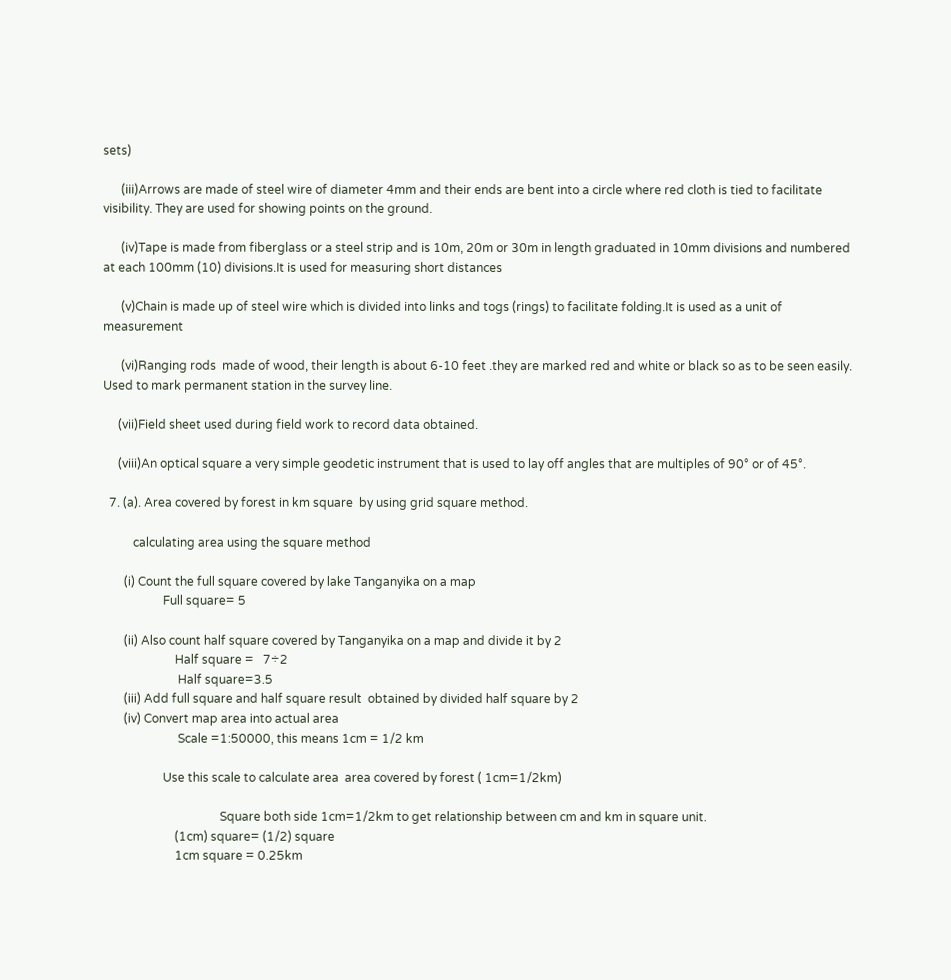sets)

      (iii)Arrows are made of steel wire of diameter 4mm and their ends are bent into a circle where red cloth is tied to facilitate visibility. They are used for showing points on the ground.

      (iv)Tape is made from fiberglass or a steel strip and is 10m, 20m or 30m in length graduated in 10mm divisions and numbered at each 100mm (10) divisions.It is used for measuring short distances

      (v)Chain is made up of steel wire which is divided into links and togs (rings) to facilitate folding.It is used as a unit of measurement

      (vi)Ranging rods  made of wood, their length is about 6-10 feet .they are marked red and white or black so as to be seen easily. Used to mark permanent station in the survey line.

     (vii)Field sheet used during field work to record data obtained.

     (viii)An optical square a very simple geodetic instrument that is used to lay off angles that are multiples of 90° or of 45°.

  7. (a). Area covered by forest in km square  by using grid square method.

          calculating area using the square method

       (i) Count the full square covered by lake Tanganyika on a map
                    Full square= 5

       (ii) Also count half square covered by Tanganyika on a map and divide it by 2
                        Half square =   7÷2
                         Half square=3.5
       (iii) Add full square and half square result  obtained by divided half square by 2
       (iv) Convert map area into actual area
                         Scale =1:50000, this means 1cm = 1/2 km

                    Use this scale to calculate area  area covered by forest ( 1cm=1/2km)

                                       Square both side 1cm=1/2km to get relationship between cm and km in square unit.
                        (1cm) square= (1/2) square
                        1cm square = 0.25km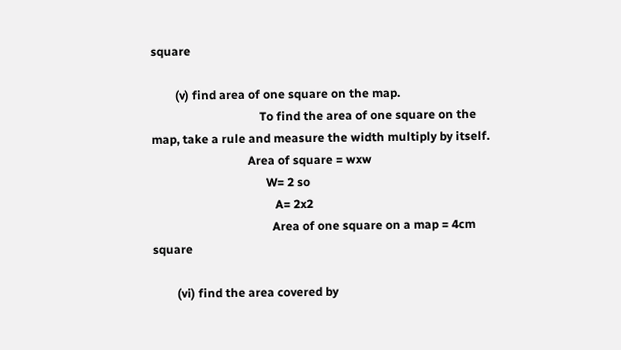square

        (v) find area of one square on the map.
                                    To find the area of one square on the map, take a rule and measure the width multiply by itself.
                                Area of square = wxw
                                      W= 2 so
                                         A= 2x2
                                        Area of one square on a map = 4cm square

        (vi) find the area covered by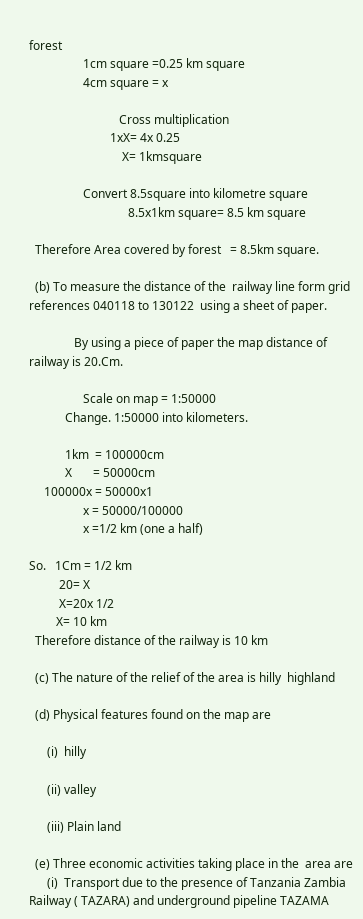forest
                  1cm square =0.25 km square
                  4cm square = x

                              Cross multiplication
                           1xX= 4x 0.25
                               X= 1kmsquare

                  Convert 8.5square into kilometre square
                                 8.5x1km square= 8.5 km square

  Therefore Area covered by forest   = 8.5km square.

  (b) To measure the distance of the  railway line form grid references 040118 to 130122  using a sheet of paper.

               By using a piece of paper the map distance of railway is 20.Cm.

                  Scale on map = 1:50000
            Change. 1:50000 into kilometers.

            1km  = 100000cm
            X       = 50000cm
     100000x = 50000x1
                  x = 50000/100000
                  x =1/2 km (one a half)

So.   1Cm = 1/2 km
          20= X
          X=20x 1/2
         X= 10 km
  Therefore distance of the railway is 10 km

  (c) The nature of the relief of the area is hilly  highland

  (d) Physical features found on the map are

      (i)  hilly

      (ii) valley

      (iii) Plain land

  (e) Three economic activities taking place in the  area are
      (i)  Transport due to the presence of Tanzania Zambia Railway ( TAZARA) and underground pipeline TAZAMA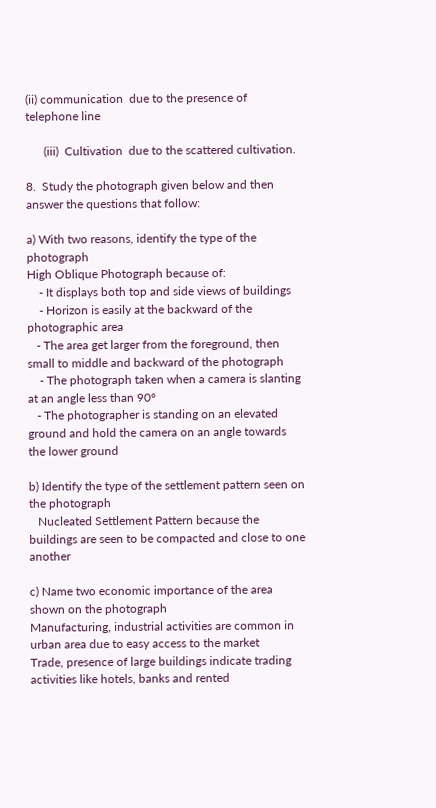(ii) communication  due to the presence of telephone line

      (iii)  Cultivation  due to the scattered cultivation.

8.  Study the photograph given below and then answer the questions that follow:

a) With two reasons, identify the type of the photograph
High Oblique Photograph because of:
    - It displays both top and side views of buildings
    - Horizon is easily at the backward of the photographic area
   - The area get larger from the foreground, then small to middle and backward of the photograph
    - The photograph taken when a camera is slanting at an angle less than 90°
   - The photographer is standing on an elevated ground and hold the camera on an angle towards the lower ground

b) Identify the type of the settlement pattern seen on the photograph
   Nucleated Settlement Pattern because the buildings are seen to be compacted and close to one another

c) Name two economic importance of the area shown on the photograph
Manufacturing, industrial activities are common in urban area due to easy access to the market
Trade, presence of large buildings indicate trading activities like hotels, banks and rented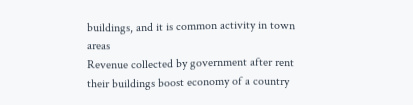buildings, and it is common activity in town areas
Revenue collected by government after rent their buildings boost economy of a country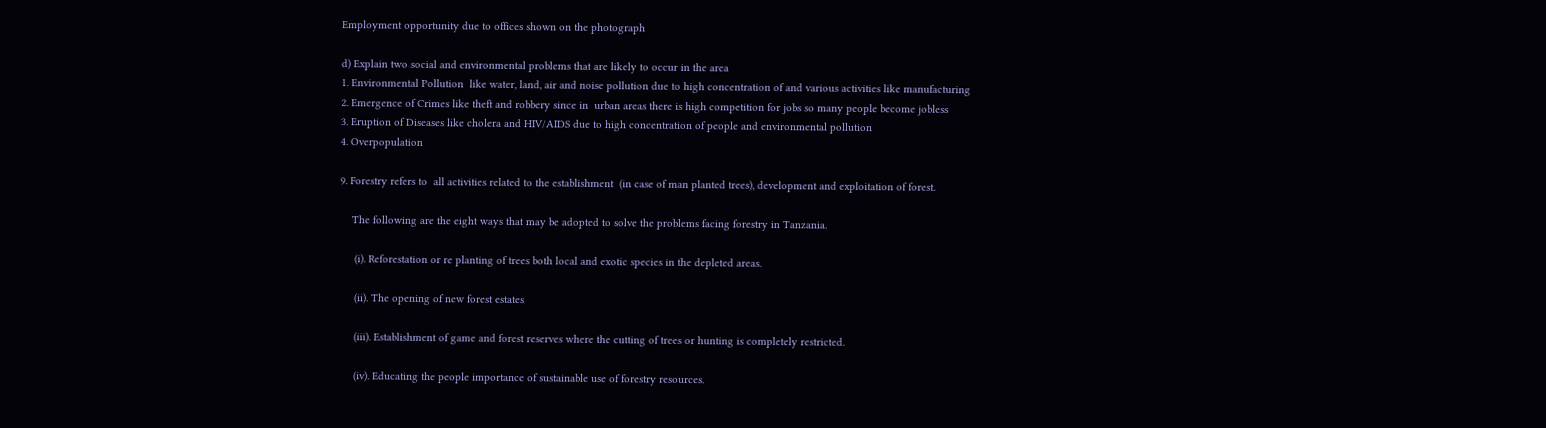Employment opportunity due to offices shown on the photograph

d) Explain two social and environmental problems that are likely to occur in the area
1. Environmental Pollution  like water, land, air and noise pollution due to high concentration of and various activities like manufacturing
2. Emergence of Crimes like theft and robbery since in  urban areas there is high competition for jobs so many people become jobless
3. Eruption of Diseases like cholera and HIV/AIDS due to high concentration of people and environmental pollution
4. Overpopulation

9. Forestry refers to  all activities related to the establishment  (in case of man planted trees), development and exploitation of forest.

    The following are the eight ways that may be adopted to solve the problems facing forestry in Tanzania.

     (i). Reforestation or re planting of trees both local and exotic species in the depleted areas.

     (ii). The opening of new forest estates

     (iii). Establishment of game and forest reserves where the cutting of trees or hunting is completely restricted.

     (iv). Educating the people importance of sustainable use of forestry resources.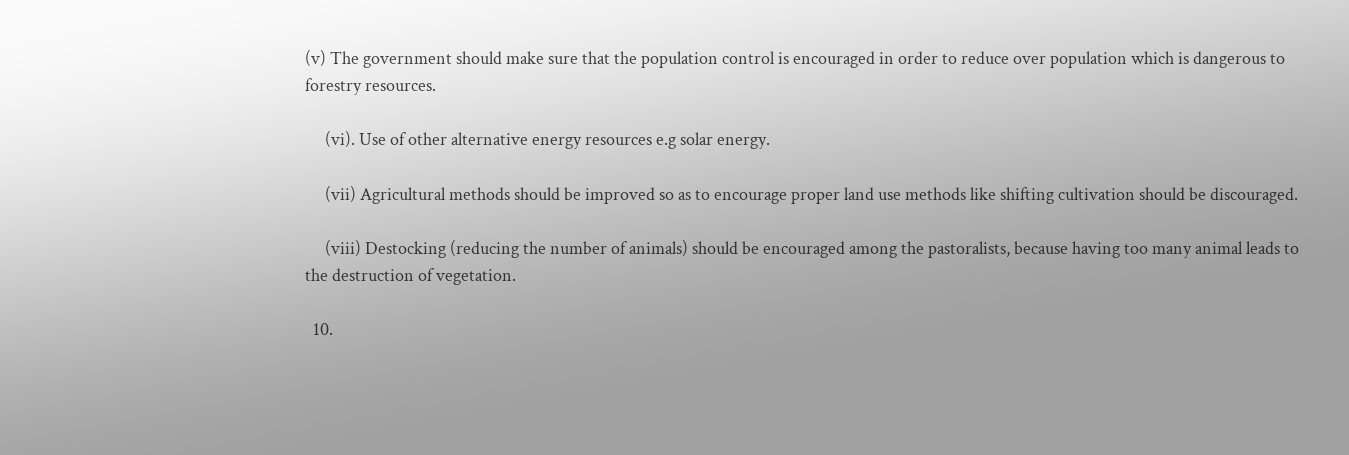(v) The government should make sure that the population control is encouraged in order to reduce over population which is dangerous to forestry resources.

     (vi). Use of other alternative energy resources e.g solar energy.

     (vii) Agricultural methods should be improved so as to encourage proper land use methods like shifting cultivation should be discouraged.

     (viii) Destocking (reducing the number of animals) should be encouraged among the pastoralists, because having too many animal leads to the destruction of vegetation.

  10.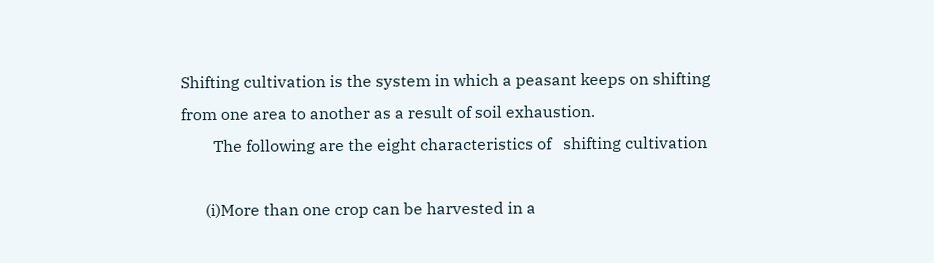Shifting cultivation is the system in which a peasant keeps on shifting from one area to another as a result of soil exhaustion.
        The following are the eight characteristics of   shifting cultivation

      (i)More than one crop can be harvested in a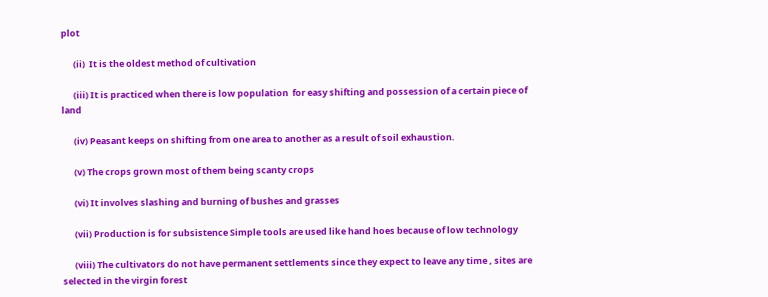plot

      (ii)  It is the oldest method of cultivation

      (iii) It is practiced when there is low population  for easy shifting and possession of a certain piece of land

      (iv) Peasant keeps on shifting from one area to another as a result of soil exhaustion.

      (v) The crops grown most of them being scanty crops

      (vi) It involves slashing and burning of bushes and grasses

      (vii) Production is for subsistence Simple tools are used like hand hoes because of low technology

      (viii) The cultivators do not have permanent settlements since they expect to leave any time , sites are selected in the virgin forest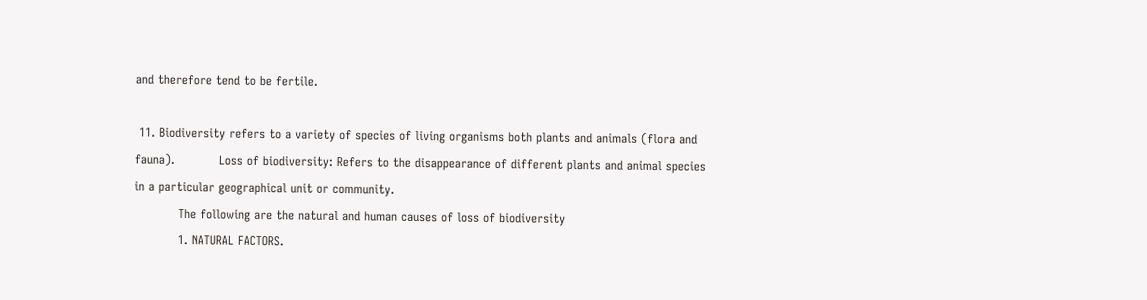and therefore tend to be fertile.

 11. Biodiversity refers to a variety of species of living organisms both plants and animals (flora and fauna).           Loss of biodiversity: Refers to the disappearance of different plants and animal species in a particular geographical unit or community.
           The following are the natural and human causes of loss of biodiversity
           1. NATURAL FACTORS.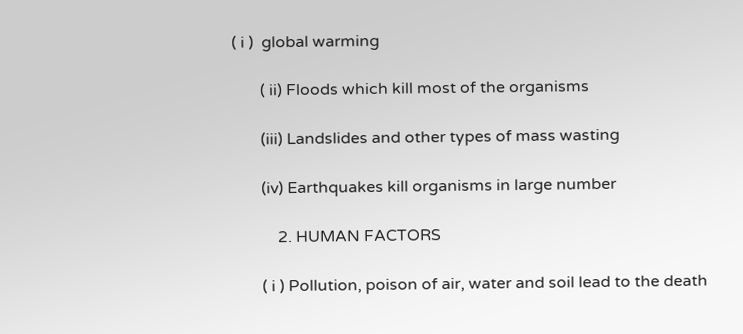( i )  global warming

       ( ii) Floods which kill most of the organisms

       (iii) Landslides and other types of mass wasting

       (iv) Earthquakes kill organisms in large number

           2. HUMAN FACTORS

       ( i ) Pollution, poison of air, water and soil lead to the death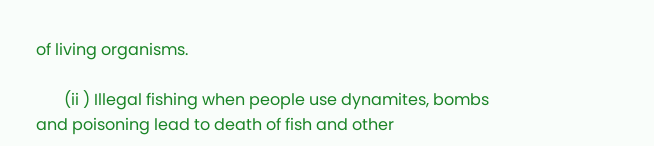of living organisms.

       (ii ) Illegal fishing when people use dynamites, bombs and poisoning lead to death of fish and other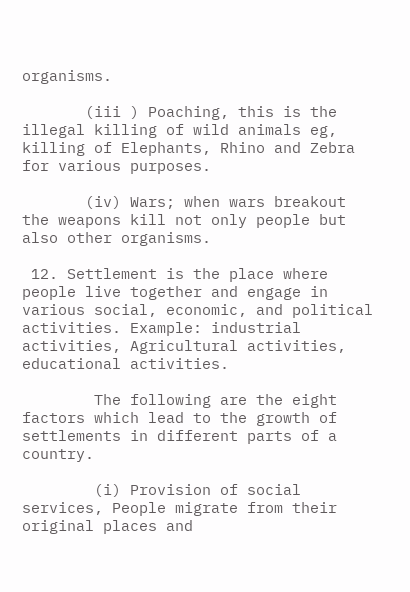organisms.

       (iii ) Poaching, this is the illegal killing of wild animals eg, killing of Elephants, Rhino and Zebra for various purposes.

       (iv) Wars; when wars breakout the weapons kill not only people but also other organisms.

 12. Settlement is the place where people live together and engage in various social, economic, and political activities. Example: industrial activities, Agricultural activities, educational activities.

        The following are the eight factors which lead to the growth of settlements in different parts of a country.

        (i) Provision of social services, People migrate from their original places and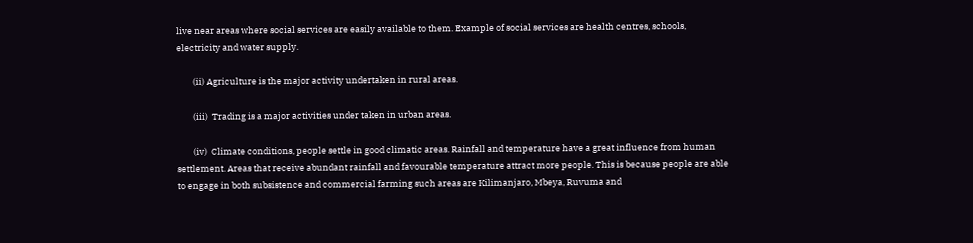live near areas where social services are easily available to them. Example of social services are health centres, schools, electricity and water supply.

        (ii) Agriculture is the major activity undertaken in rural areas.

        (iii)  Trading is a major activities under taken in urban areas.

        (iv)  Climate conditions, people settle in good climatic areas. Rainfall and temperature have a great influence from human settlement. Areas that receive abundant rainfall and favourable temperature attract more people. This is because people are able to engage in both subsistence and commercial farming such areas are Kilimanjaro, Mbeya, Ruvuma and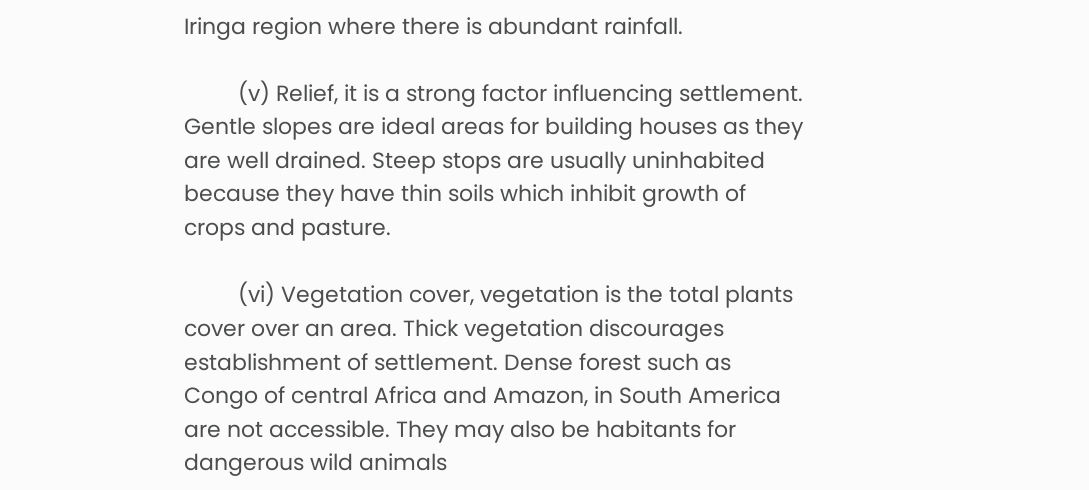Iringa region where there is abundant rainfall.

         (v) Relief, it is a strong factor influencing settlement. Gentle slopes are ideal areas for building houses as they are well drained. Steep stops are usually uninhabited because they have thin soils which inhibit growth of crops and pasture.

         (vi) Vegetation cover, vegetation is the total plants cover over an area. Thick vegetation discourages establishment of settlement. Dense forest such as Congo of central Africa and Amazon, in South America are not accessible. They may also be habitants for dangerous wild animals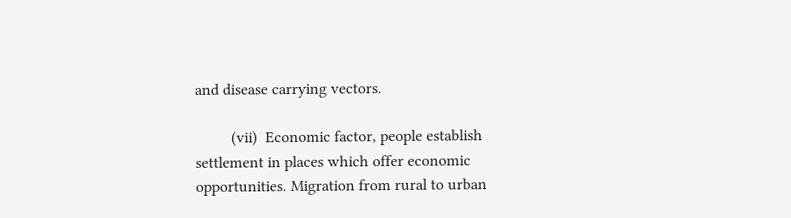and disease carrying vectors.

         (vii)  Economic factor, people establish settlement in places which offer economic opportunities. Migration from rural to urban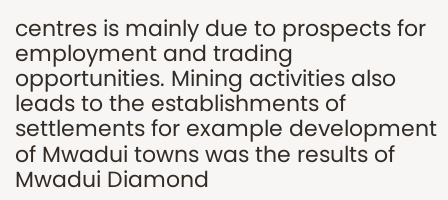centres is mainly due to prospects for employment and trading opportunities. Mining activities also leads to the establishments of settlements for example development of Mwadui towns was the results of Mwadui Diamond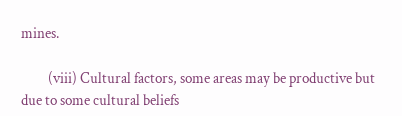mines.

         (viii) Cultural factors, some areas may be productive but due to some cultural beliefs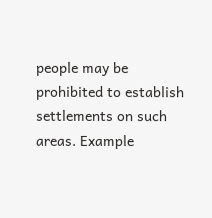people may be prohibited to establish settlements on such areas. Example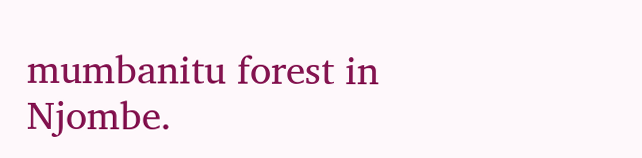mumbanitu forest in Njombe.